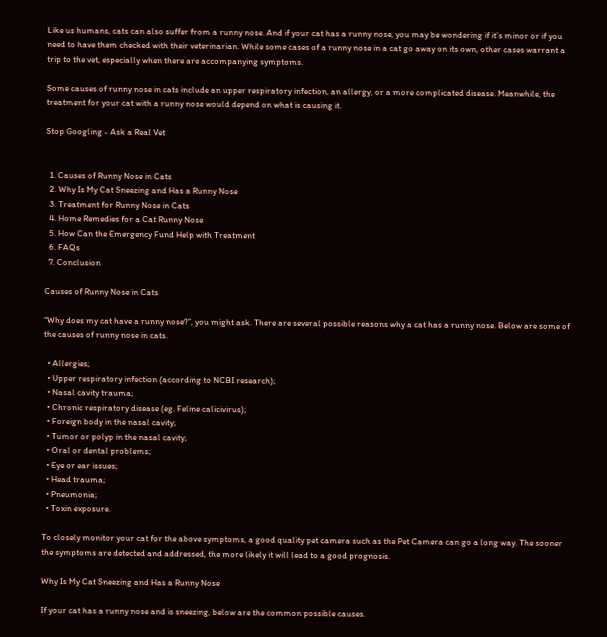Like us humans, cats can also suffer from a runny nose. And if your cat has a runny nose, you may be wondering if it’s minor or if you need to have them checked with their veterinarian. While some cases of a runny nose in a cat go away on its own, other cases warrant a trip to the vet, especially when there are accompanying symptoms.

Some causes of runny nose in cats include an upper respiratory infection, an allergy, or a more complicated disease. Meanwhile, the treatment for your cat with a runny nose would depend on what is causing it.

Stop Googling - Ask a Real Vet


  1. Causes of Runny Nose in Cats
  2. Why Is My Cat Sneezing and Has a Runny Nose
  3. Treatment for Runny Nose in Cats
  4. Home Remedies for a Cat Runny Nose
  5. How Can the Emergency Fund Help with Treatment
  6. FAQs
  7. Conclusion

Causes of Runny Nose in Cats

“Why does my cat have a runny nose?”, you might ask. There are several possible reasons why a cat has a runny nose. Below are some of the causes of runny nose in cats.

  • Allergies;
  • Upper respiratory infection (according to NCBI research);
  • Nasal cavity trauma;
  • Chronic respiratory disease (eg. Feline calicivirus);
  • Foreign body in the nasal cavity;
  • Tumor or polyp in the nasal cavity;
  • Oral or dental problems;
  • Eye or ear issues;
  • Head trauma;
  • Pneumonia;
  • Toxin exposure.

To closely monitor your cat for the above symptoms, a good quality pet camera such as the Pet Camera can go a long way. The sooner the symptoms are detected and addressed, the more likely it will lead to a good prognosis.

Why Is My Cat Sneezing and Has a Runny Nose

If your cat has a runny nose and is sneezing, below are the common possible causes.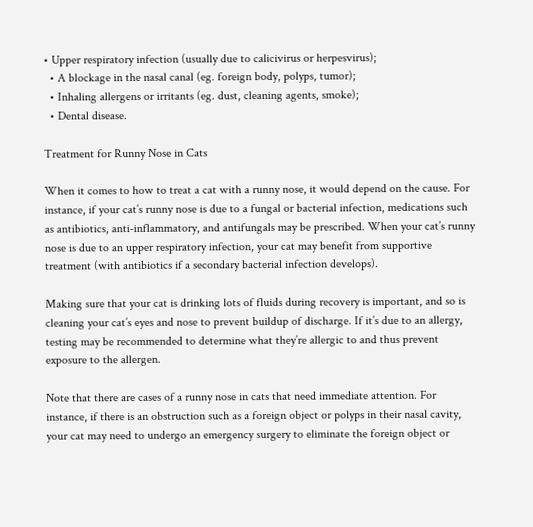• Upper respiratory infection (usually due to calicivirus or herpesvirus);
  • A blockage in the nasal canal (eg. foreign body, polyps, tumor);
  • Inhaling allergens or irritants (eg. dust, cleaning agents, smoke);
  • Dental disease.

Treatment for Runny Nose in Cats

When it comes to how to treat a cat with a runny nose, it would depend on the cause. For instance, if your cat’s runny nose is due to a fungal or bacterial infection, medications such as antibiotics, anti-inflammatory, and antifungals may be prescribed. When your cat’s runny nose is due to an upper respiratory infection, your cat may benefit from supportive treatment (with antibiotics if a secondary bacterial infection develops).

Making sure that your cat is drinking lots of fluids during recovery is important, and so is cleaning your cat’s eyes and nose to prevent buildup of discharge. If it’s due to an allergy, testing may be recommended to determine what they’re allergic to and thus prevent exposure to the allergen.

Note that there are cases of a runny nose in cats that need immediate attention. For instance, if there is an obstruction such as a foreign object or polyps in their nasal cavity, your cat may need to undergo an emergency surgery to eliminate the foreign object or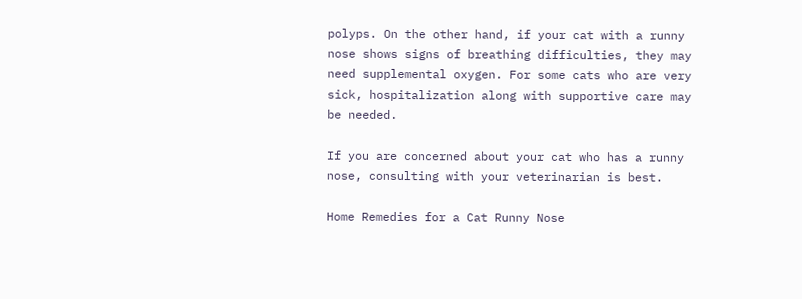polyps. On the other hand, if your cat with a runny nose shows signs of breathing difficulties, they may need supplemental oxygen. For some cats who are very sick, hospitalization along with supportive care may be needed.

If you are concerned about your cat who has a runny nose, consulting with your veterinarian is best.

Home Remedies for a Cat Runny Nose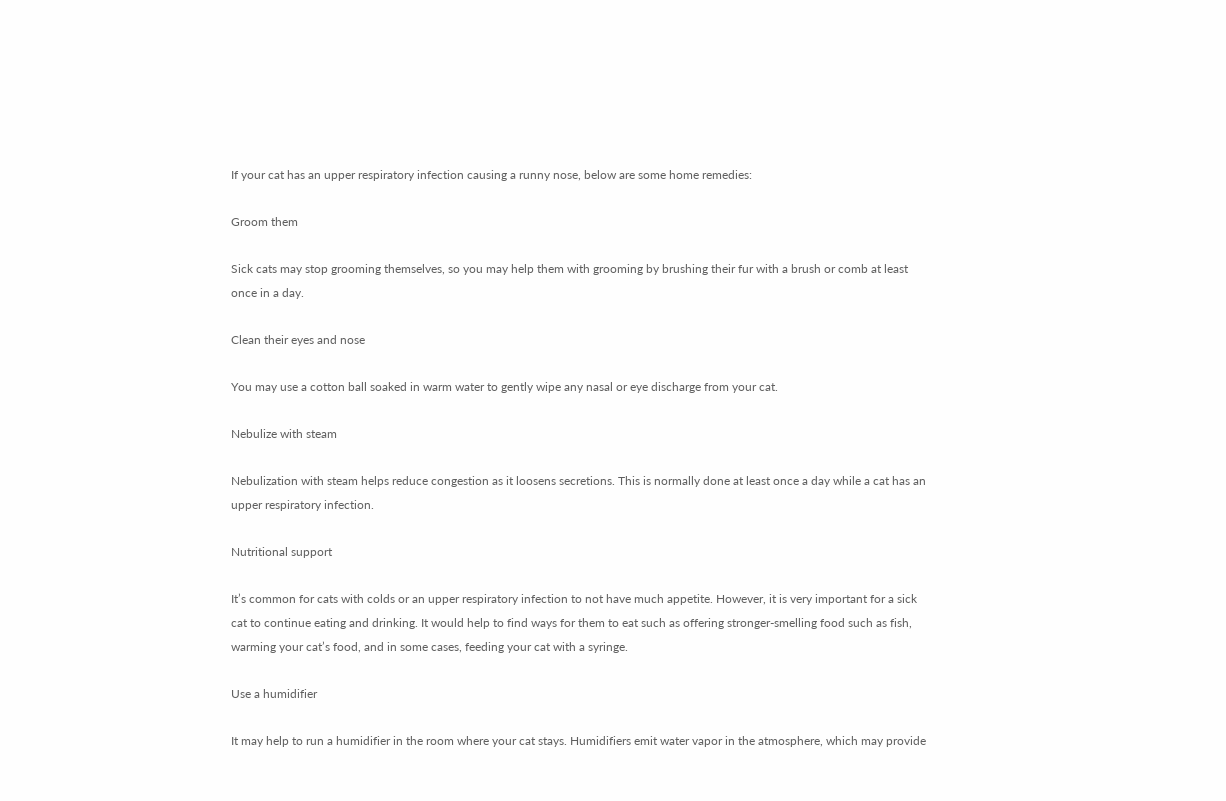If your cat has an upper respiratory infection causing a runny nose, below are some home remedies:

Groom them

Sick cats may stop grooming themselves, so you may help them with grooming by brushing their fur with a brush or comb at least once in a day.

Clean their eyes and nose

You may use a cotton ball soaked in warm water to gently wipe any nasal or eye discharge from your cat.

Nebulize with steam

Nebulization with steam helps reduce congestion as it loosens secretions. This is normally done at least once a day while a cat has an upper respiratory infection.

Nutritional support

It’s common for cats with colds or an upper respiratory infection to not have much appetite. However, it is very important for a sick cat to continue eating and drinking. It would help to find ways for them to eat such as offering stronger-smelling food such as fish, warming your cat’s food, and in some cases, feeding your cat with a syringe.

Use a humidifier

It may help to run a humidifier in the room where your cat stays. Humidifiers emit water vapor in the atmosphere, which may provide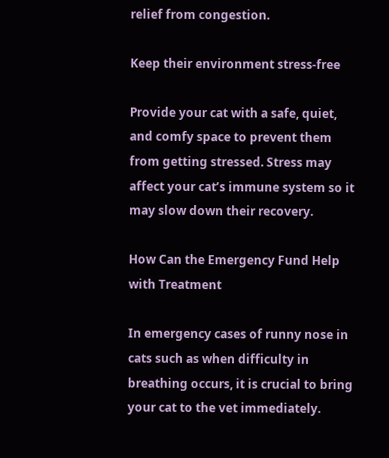relief from congestion.

Keep their environment stress-free

Provide your cat with a safe, quiet, and comfy space to prevent them from getting stressed. Stress may affect your cat’s immune system so it may slow down their recovery.

How Can the Emergency Fund Help with Treatment

In emergency cases of runny nose in cats such as when difficulty in breathing occurs, it is crucial to bring your cat to the vet immediately.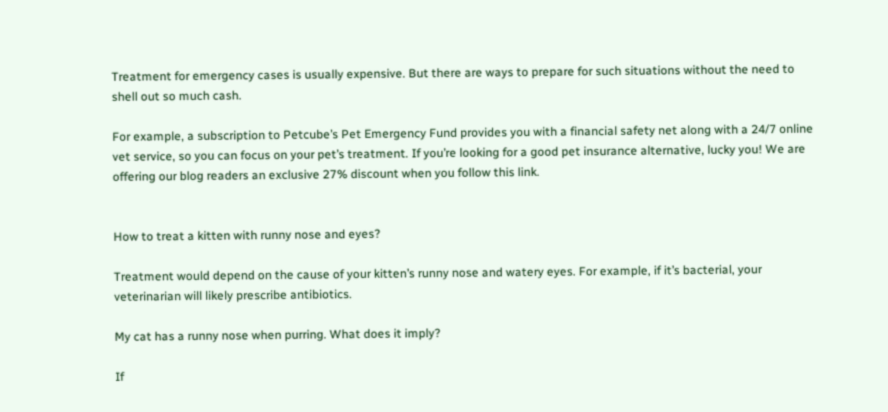Treatment for emergency cases is usually expensive. But there are ways to prepare for such situations without the need to shell out so much cash.

For example, a subscription to Petcube’s Pet Emergency Fund provides you with a financial safety net along with a 24/7 online vet service, so you can focus on your pet’s treatment. If you’re looking for a good pet insurance alternative, lucky you! We are offering our blog readers an exclusive 27% discount when you follow this link.


How to treat a kitten with runny nose and eyes?

Treatment would depend on the cause of your kitten’s runny nose and watery eyes. For example, if it’s bacterial, your veterinarian will likely prescribe antibiotics.

My cat has a runny nose when purring. What does it imply?

If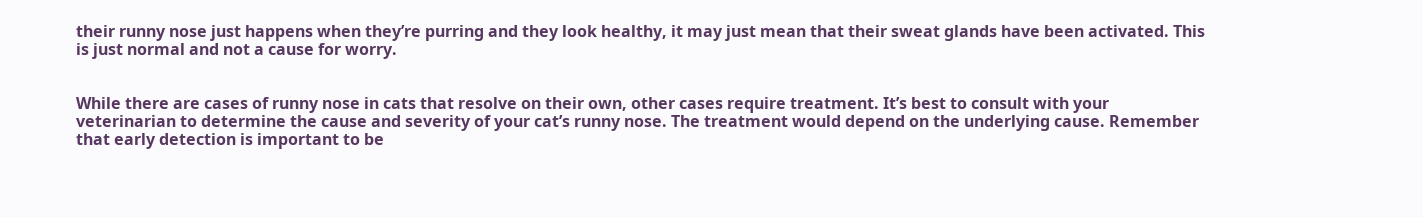their runny nose just happens when they’re purring and they look healthy, it may just mean that their sweat glands have been activated. This is just normal and not a cause for worry.


While there are cases of runny nose in cats that resolve on their own, other cases require treatment. It’s best to consult with your veterinarian to determine the cause and severity of your cat’s runny nose. The treatment would depend on the underlying cause. Remember that early detection is important to be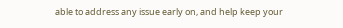able to address any issue early on, and help keep your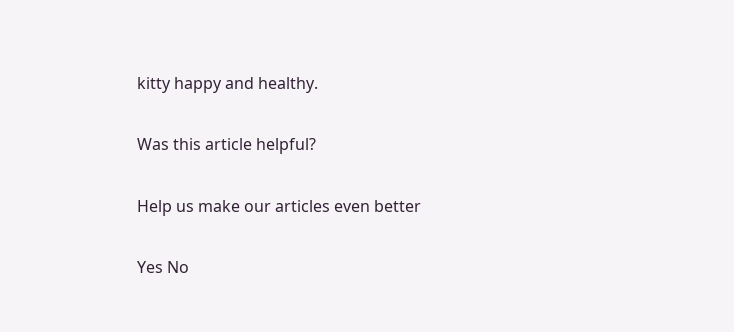kitty happy and healthy.

Was this article helpful?

Help us make our articles even better

Yes No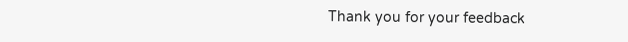Thank you for your feedback